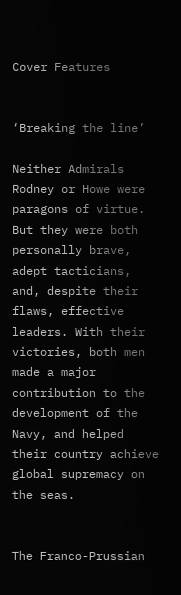Cover Features


‘Breaking the line’

Neither Admirals Rodney or Howe were paragons of virtue. But they were both personally brave, adept tacticians, and, despite their flaws, effective leaders. With their victories, both men made a major contribution to the development of the Navy, and helped their country achieve global supremacy on the seas.


The Franco-Prussian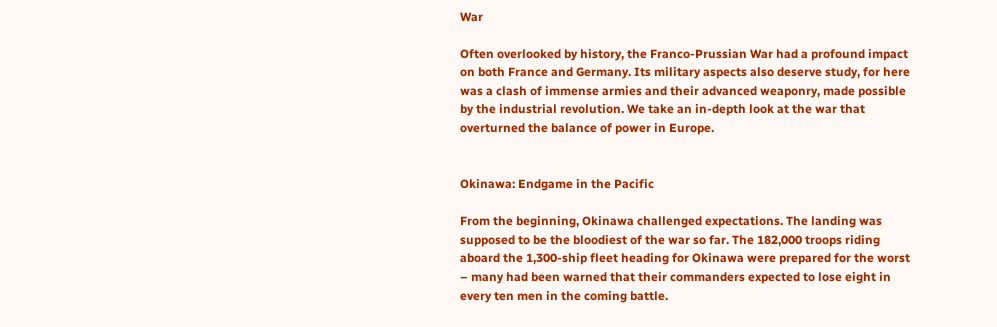War

Often overlooked by history, the Franco-Prussian War had a profound impact on both France and Germany. Its military aspects also deserve study, for here was a clash of immense armies and their advanced weaponry, made possible by the industrial revolution. We take an in-depth look at the war that overturned the balance of power in Europe.


Okinawa: Endgame in the Pacific

From the beginning, Okinawa challenged expectations. The landing was supposed to be the bloodiest of the war so far. The 182,000 troops riding aboard the 1,300-ship fleet heading for Okinawa were prepared for the worst – many had been warned that their commanders expected to lose eight in every ten men in the coming battle.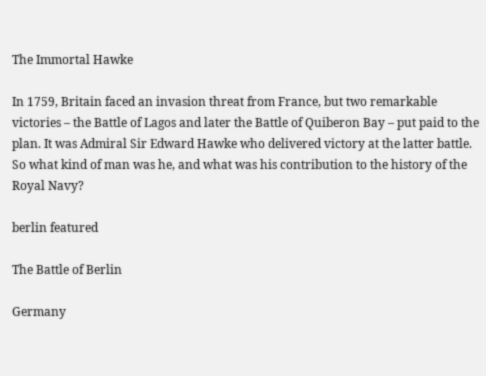The Immortal Hawke

In 1759, Britain faced an invasion threat from France, but two remarkable victories – the Battle of Lagos and later the Battle of Quiberon Bay – put paid to the plan. It was Admiral Sir Edward Hawke who delivered victory at the latter battle. So what kind of man was he, and what was his contribution to the history of the Royal Navy?

berlin featured

The Battle of Berlin

Germany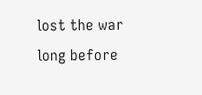lost the war long before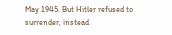May 1945. But Hitler refused to surrender, instead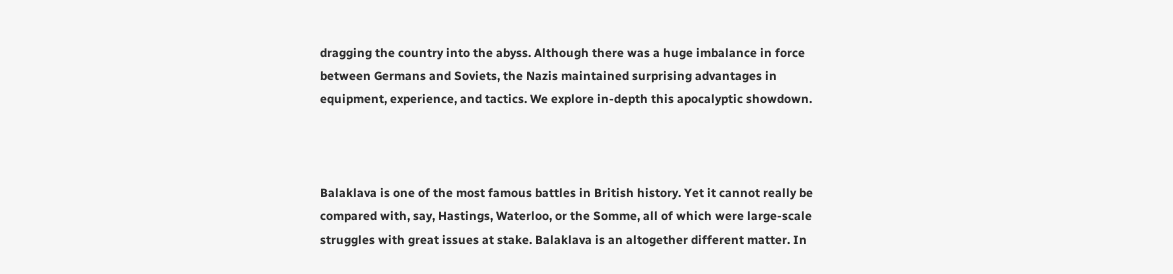dragging the country into the abyss. Although there was a huge imbalance in force between Germans and Soviets, the Nazis maintained surprising advantages in equipment, experience, and tactics. We explore in-depth this apocalyptic showdown.



Balaklava is one of the most famous battles in British history. Yet it cannot really be compared with, say, Hastings, Waterloo, or the Somme, all of which were large-scale struggles with great issues at stake. Balaklava is an altogether different matter. In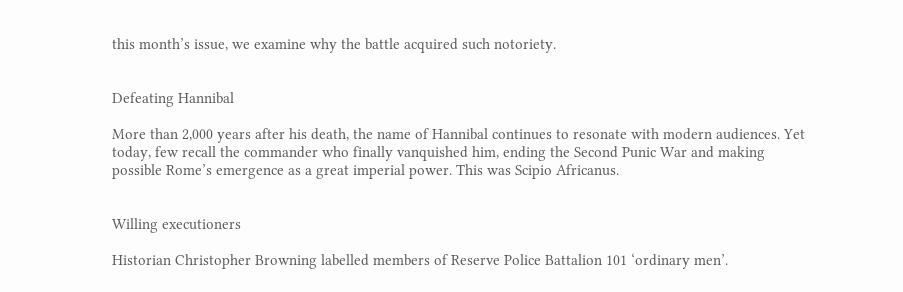this month’s issue, we examine why the battle acquired such notoriety.


Defeating Hannibal

More than 2,000 years after his death, the name of Hannibal continues to resonate with modern audiences. Yet today, few recall the commander who finally vanquished him, ending the Second Punic War and making possible Rome’s emergence as a great imperial power. This was Scipio Africanus.


Willing executioners

Historian Christopher Browning labelled members of Reserve Police Battalion 101 ‘ordinary men’.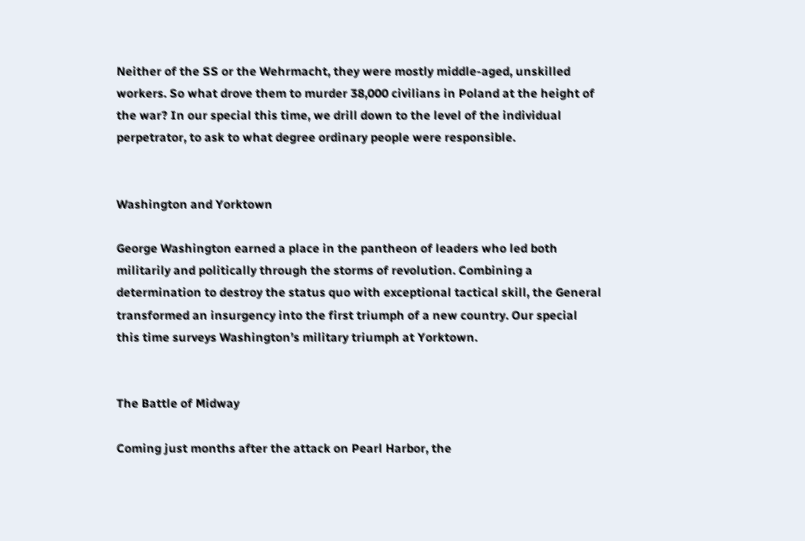Neither of the SS or the Wehrmacht, they were mostly middle-aged, unskilled workers. So what drove them to murder 38,000 civilians in Poland at the height of the war? In our special this time, we drill down to the level of the individual perpetrator, to ask to what degree ordinary people were responsible.


Washington and Yorktown

George Washington earned a place in the pantheon of leaders who led both militarily and politically through the storms of revolution. Combining a determination to destroy the status quo with exceptional tactical skill, the General transformed an insurgency into the first triumph of a new country. Our special this time surveys Washington’s military triumph at Yorktown.


The Battle of Midway

Coming just months after the attack on Pearl Harbor, the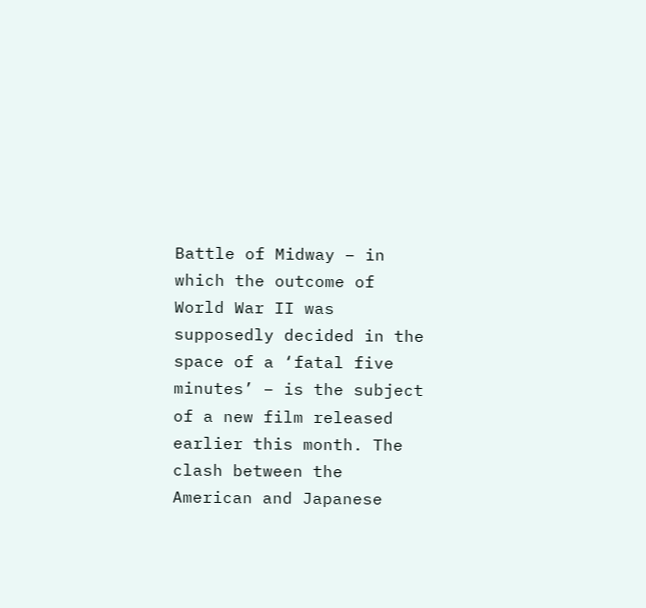Battle of Midway – in which the outcome of World War II was supposedly decided in the space of a ‘fatal five minutes’ – is the subject of a new film released earlier this month. The clash between the American and Japanese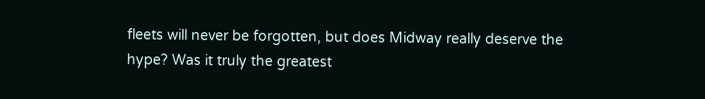fleets will never be forgotten, but does Midway really deserve the hype? Was it truly the greatest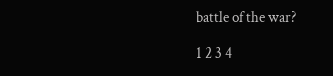battle of the war?

1 2 3 4